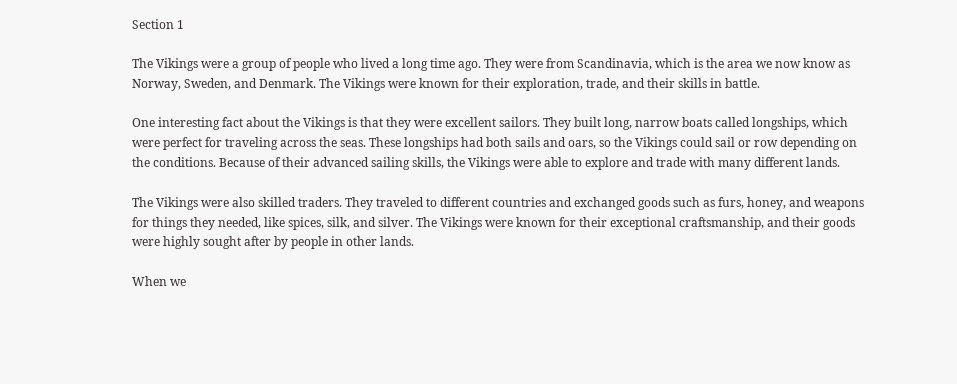Section 1

The Vikings were a group of people who lived a long time ago. They were from Scandinavia, which is the area we now know as Norway, Sweden, and Denmark. The Vikings were known for their exploration, trade, and their skills in battle.

One interesting fact about the Vikings is that they were excellent sailors. They built long, narrow boats called longships, which were perfect for traveling across the seas. These longships had both sails and oars, so the Vikings could sail or row depending on the conditions. Because of their advanced sailing skills, the Vikings were able to explore and trade with many different lands.

The Vikings were also skilled traders. They traveled to different countries and exchanged goods such as furs, honey, and weapons for things they needed, like spices, silk, and silver. The Vikings were known for their exceptional craftsmanship, and their goods were highly sought after by people in other lands.

When we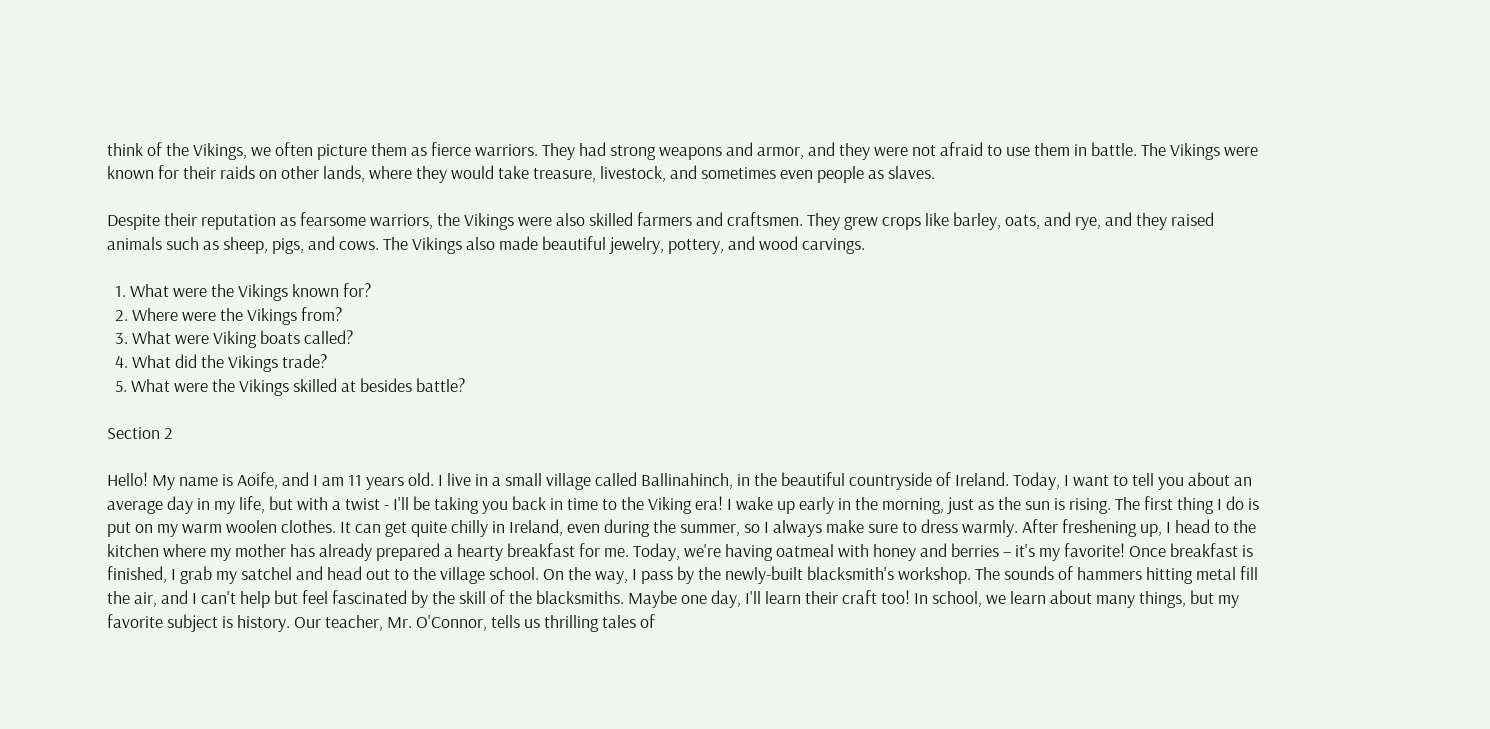think of the Vikings, we often picture them as fierce warriors. They had strong weapons and armor, and they were not afraid to use them in battle. The Vikings were known for their raids on other lands, where they would take treasure, livestock, and sometimes even people as slaves.

Despite their reputation as fearsome warriors, the Vikings were also skilled farmers and craftsmen. They grew crops like barley, oats, and rye, and they raised animals such as sheep, pigs, and cows. The Vikings also made beautiful jewelry, pottery, and wood carvings.

  1. What were the Vikings known for?
  2. Where were the Vikings from?
  3. What were Viking boats called?
  4. What did the Vikings trade?
  5. What were the Vikings skilled at besides battle?

Section 2

Hello! My name is Aoife, and I am 11 years old. I live in a small village called Ballinahinch, in the beautiful countryside of Ireland. Today, I want to tell you about an average day in my life, but with a twist - I'll be taking you back in time to the Viking era! I wake up early in the morning, just as the sun is rising. The first thing I do is put on my warm woolen clothes. It can get quite chilly in Ireland, even during the summer, so I always make sure to dress warmly. After freshening up, I head to the kitchen where my mother has already prepared a hearty breakfast for me. Today, we're having oatmeal with honey and berries – it's my favorite! Once breakfast is finished, I grab my satchel and head out to the village school. On the way, I pass by the newly-built blacksmith's workshop. The sounds of hammers hitting metal fill the air, and I can't help but feel fascinated by the skill of the blacksmiths. Maybe one day, I'll learn their craft too! In school, we learn about many things, but my favorite subject is history. Our teacher, Mr. O'Connor, tells us thrilling tales of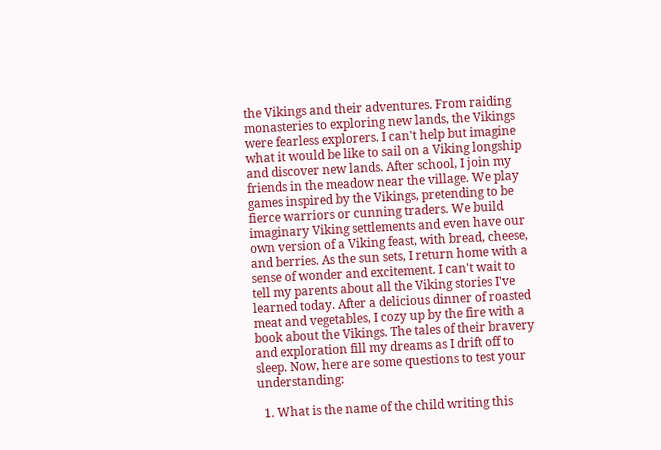the Vikings and their adventures. From raiding monasteries to exploring new lands, the Vikings were fearless explorers. I can't help but imagine what it would be like to sail on a Viking longship and discover new lands. After school, I join my friends in the meadow near the village. We play games inspired by the Vikings, pretending to be fierce warriors or cunning traders. We build imaginary Viking settlements and even have our own version of a Viking feast, with bread, cheese, and berries. As the sun sets, I return home with a sense of wonder and excitement. I can't wait to tell my parents about all the Viking stories I've learned today. After a delicious dinner of roasted meat and vegetables, I cozy up by the fire with a book about the Vikings. The tales of their bravery and exploration fill my dreams as I drift off to sleep. Now, here are some questions to test your understanding:

  1. What is the name of the child writing this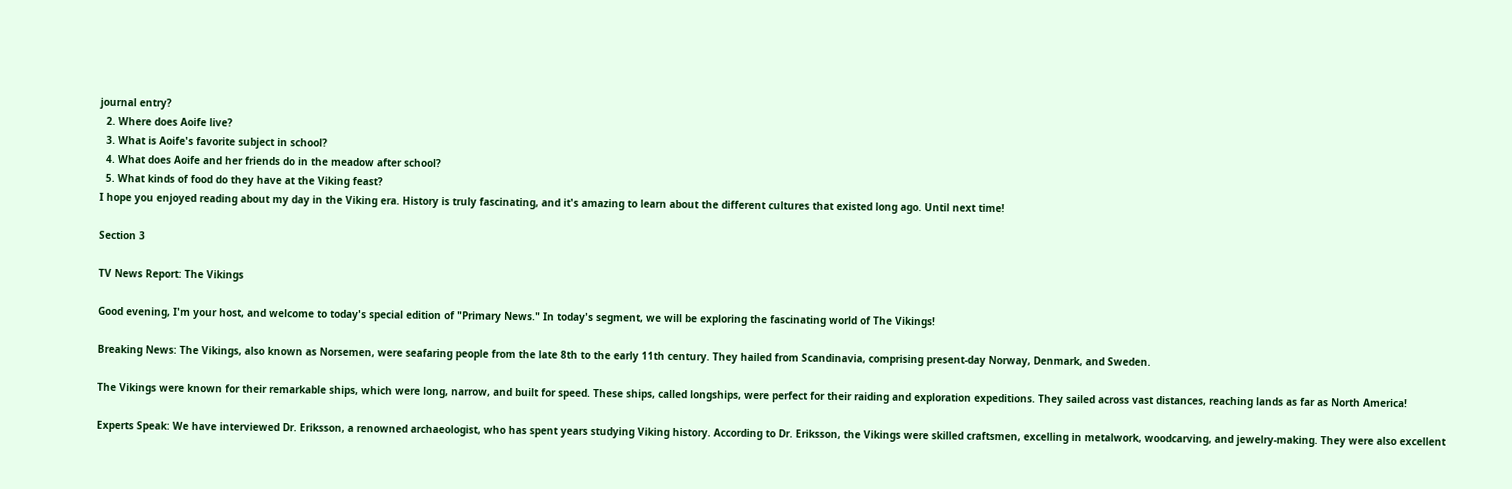journal entry?
  2. Where does Aoife live?
  3. What is Aoife's favorite subject in school?
  4. What does Aoife and her friends do in the meadow after school?
  5. What kinds of food do they have at the Viking feast?
I hope you enjoyed reading about my day in the Viking era. History is truly fascinating, and it's amazing to learn about the different cultures that existed long ago. Until next time!

Section 3

TV News Report: The Vikings

Good evening, I'm your host, and welcome to today's special edition of "Primary News." In today's segment, we will be exploring the fascinating world of The Vikings!

Breaking News: The Vikings, also known as Norsemen, were seafaring people from the late 8th to the early 11th century. They hailed from Scandinavia, comprising present-day Norway, Denmark, and Sweden.

The Vikings were known for their remarkable ships, which were long, narrow, and built for speed. These ships, called longships, were perfect for their raiding and exploration expeditions. They sailed across vast distances, reaching lands as far as North America!

Experts Speak: We have interviewed Dr. Eriksson, a renowned archaeologist, who has spent years studying Viking history. According to Dr. Eriksson, the Vikings were skilled craftsmen, excelling in metalwork, woodcarving, and jewelry-making. They were also excellent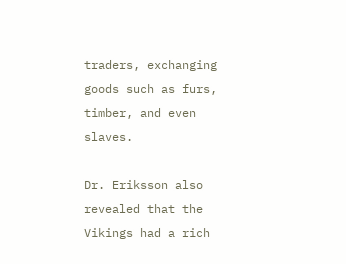traders, exchanging goods such as furs, timber, and even slaves.

Dr. Eriksson also revealed that the Vikings had a rich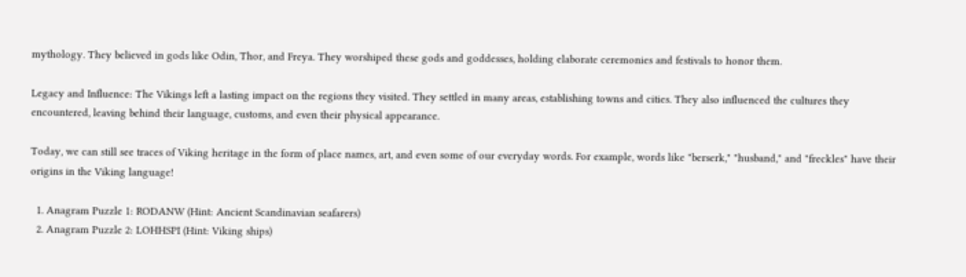mythology. They believed in gods like Odin, Thor, and Freya. They worshiped these gods and goddesses, holding elaborate ceremonies and festivals to honor them.

Legacy and Influence: The Vikings left a lasting impact on the regions they visited. They settled in many areas, establishing towns and cities. They also influenced the cultures they encountered, leaving behind their language, customs, and even their physical appearance.

Today, we can still see traces of Viking heritage in the form of place names, art, and even some of our everyday words. For example, words like "berserk," "husband," and "freckles" have their origins in the Viking language!

  1. Anagram Puzzle 1: RODANW (Hint: Ancient Scandinavian seafarers)
  2. Anagram Puzzle 2: LOHHSPI (Hint: Viking ships)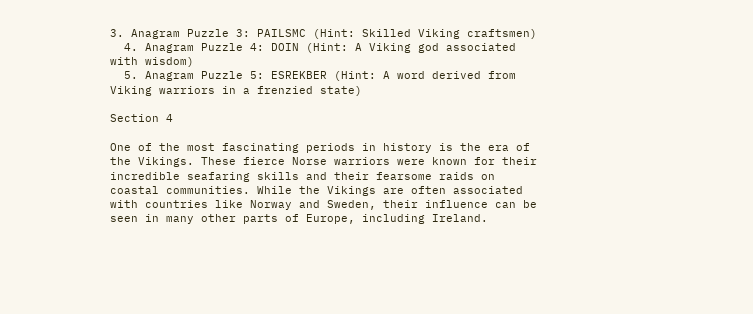3. Anagram Puzzle 3: PAILSMC (Hint: Skilled Viking craftsmen)
  4. Anagram Puzzle 4: DOIN (Hint: A Viking god associated with wisdom)
  5. Anagram Puzzle 5: ESREKBER (Hint: A word derived from Viking warriors in a frenzied state)

Section 4

One of the most fascinating periods in history is the era of the Vikings. These fierce Norse warriors were known for their incredible seafaring skills and their fearsome raids on coastal communities. While the Vikings are often associated with countries like Norway and Sweden, their influence can be seen in many other parts of Europe, including Ireland.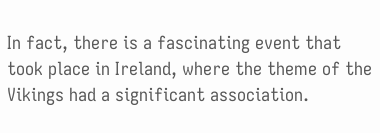In fact, there is a fascinating event that took place in Ireland, where the theme of the Vikings had a significant association.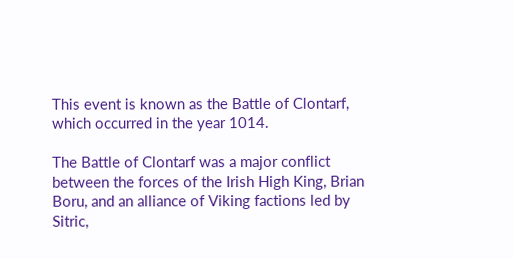This event is known as the Battle of Clontarf, which occurred in the year 1014.

The Battle of Clontarf was a major conflict between the forces of the Irish High King, Brian Boru, and an alliance of Viking factions led by Sitric,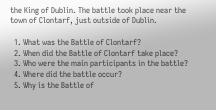the King of Dublin. The battle took place near the town of Clontarf, just outside of Dublin.

  1. What was the Battle of Clontarf?
  2. When did the Battle of Clontarf take place?
  3. Who were the main participants in the battle?
  4. Where did the battle occur?
  5. Why is the Battle of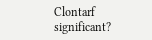Clontarf significant?